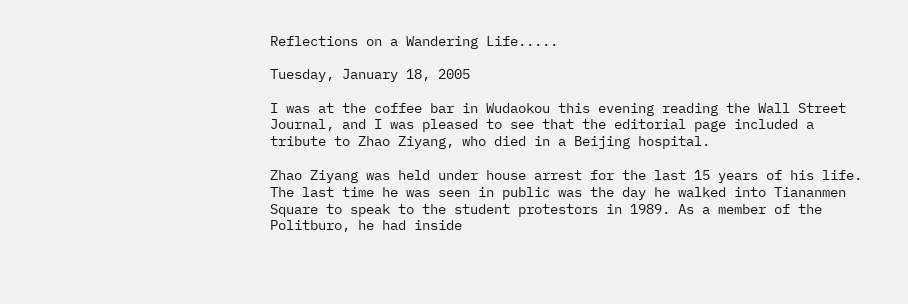Reflections on a Wandering Life.....

Tuesday, January 18, 2005

I was at the coffee bar in Wudaokou this evening reading the Wall Street Journal, and I was pleased to see that the editorial page included a tribute to Zhao Ziyang, who died in a Beijing hospital.

Zhao Ziyang was held under house arrest for the last 15 years of his life. The last time he was seen in public was the day he walked into Tiananmen Square to speak to the student protestors in 1989. As a member of the Politburo, he had inside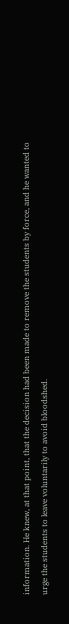information. He knew, at that point, that the decision had been made to remove the students by force, and he wanted to urge the students to leave voluntarily to avoid bloodshed.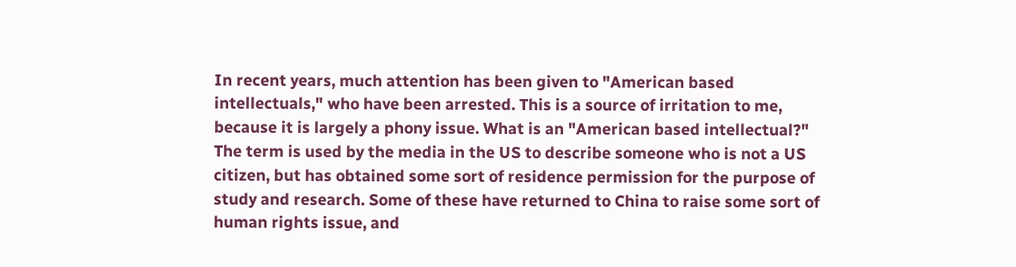In recent years, much attention has been given to "American based intellectuals," who have been arrested. This is a source of irritation to me, because it is largely a phony issue. What is an "American based intellectual?" The term is used by the media in the US to describe someone who is not a US citizen, but has obtained some sort of residence permission for the purpose of study and research. Some of these have returned to China to raise some sort of human rights issue, and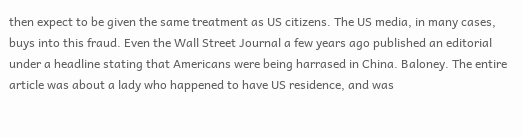then expect to be given the same treatment as US citizens. The US media, in many cases, buys into this fraud. Even the Wall Street Journal a few years ago published an editorial under a headline stating that Americans were being harrased in China. Baloney. The entire article was about a lady who happened to have US residence, and was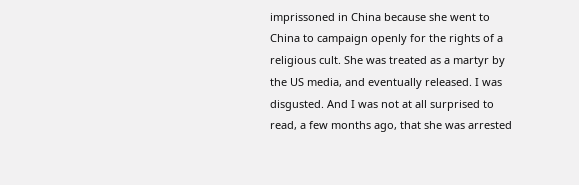imprissoned in China because she went to China to campaign openly for the rights of a religious cult. She was treated as a martyr by the US media, and eventually released. I was disgusted. And I was not at all surprised to read, a few months ago, that she was arrested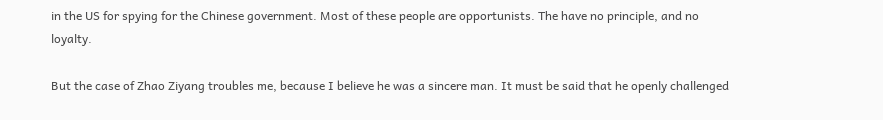in the US for spying for the Chinese government. Most of these people are opportunists. The have no principle, and no loyalty.

But the case of Zhao Ziyang troubles me, because I believe he was a sincere man. It must be said that he openly challenged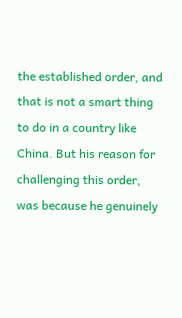the established order, and that is not a smart thing to do in a country like China. But his reason for challenging this order, was because he genuinely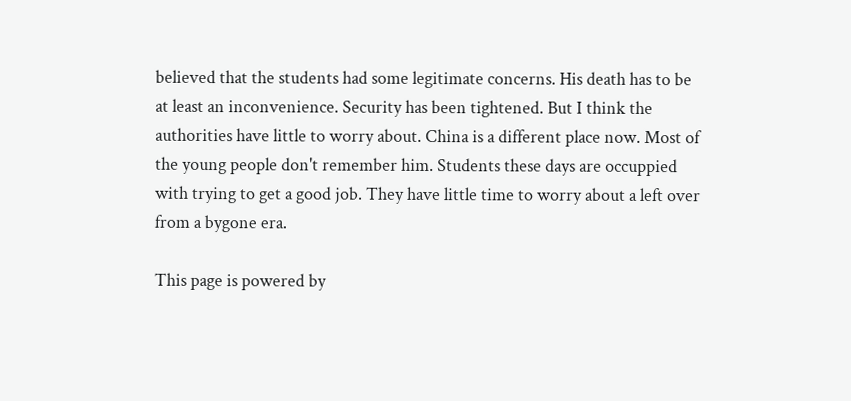believed that the students had some legitimate concerns. His death has to be at least an inconvenience. Security has been tightened. But I think the authorities have little to worry about. China is a different place now. Most of the young people don't remember him. Students these days are occuppied with trying to get a good job. They have little time to worry about a left over from a bygone era.

This page is powered by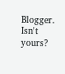Blogger. Isn't yours?